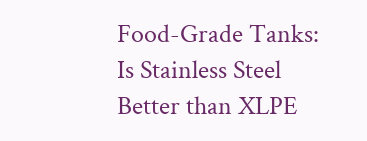Food-Grade Tanks: Is Stainless Steel Better than XLPE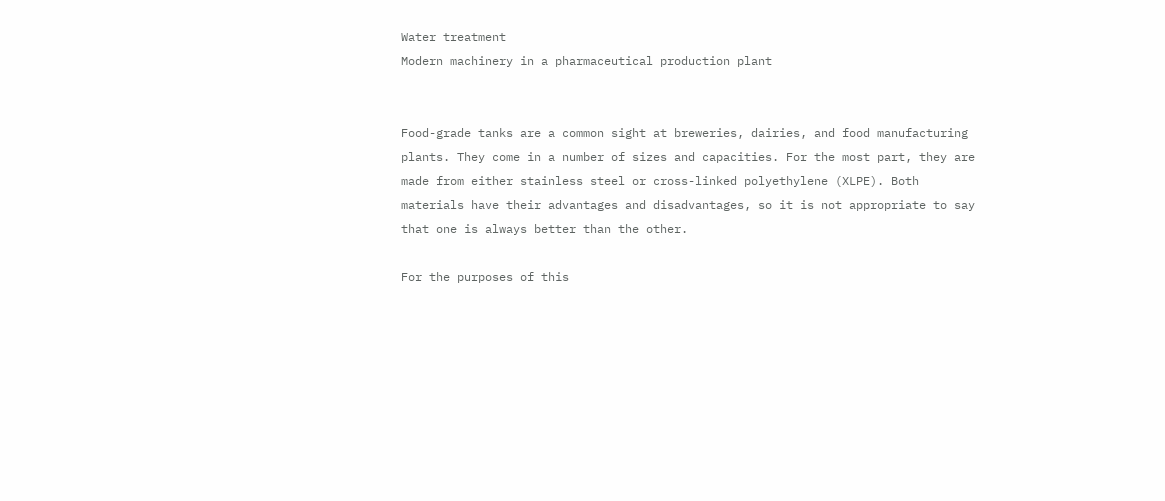Water treatment
Modern machinery in a pharmaceutical production plant


Food-grade tanks are a common sight at breweries, dairies, and food manufacturing plants. They come in a number of sizes and capacities. For the most part, they are made from either stainless steel or cross-linked polyethylene (XLPE). Both materials have their advantages and disadvantages, so it is not appropriate to say that one is always better than the other.

For the purposes of this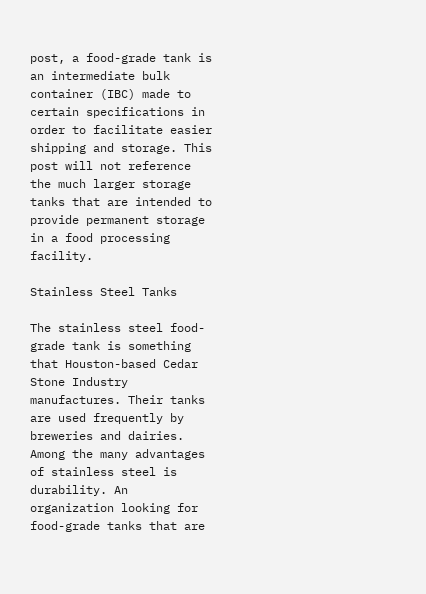post, a food-grade tank is an intermediate bulk container (IBC) made to certain specifications in order to facilitate easier shipping and storage. This post will not reference the much larger storage tanks that are intended to provide permanent storage in a food processing facility.

Stainless Steel Tanks

The stainless steel food-grade tank is something that Houston-based Cedar Stone Industry manufactures. Their tanks are used frequently by breweries and dairies. Among the many advantages of stainless steel is durability. An organization looking for food-grade tanks that are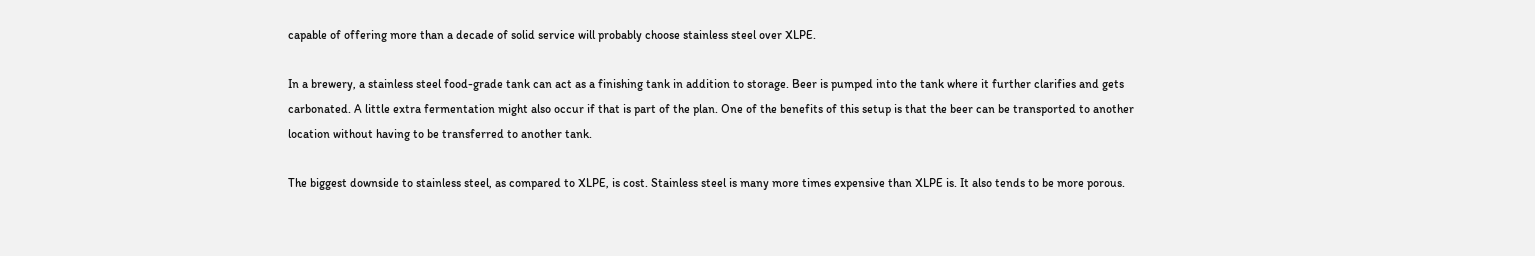capable of offering more than a decade of solid service will probably choose stainless steel over XLPE.

In a brewery, a stainless steel food-grade tank can act as a finishing tank in addition to storage. Beer is pumped into the tank where it further clarifies and gets carbonated. A little extra fermentation might also occur if that is part of the plan. One of the benefits of this setup is that the beer can be transported to another location without having to be transferred to another tank.

The biggest downside to stainless steel, as compared to XLPE, is cost. Stainless steel is many more times expensive than XLPE is. It also tends to be more porous.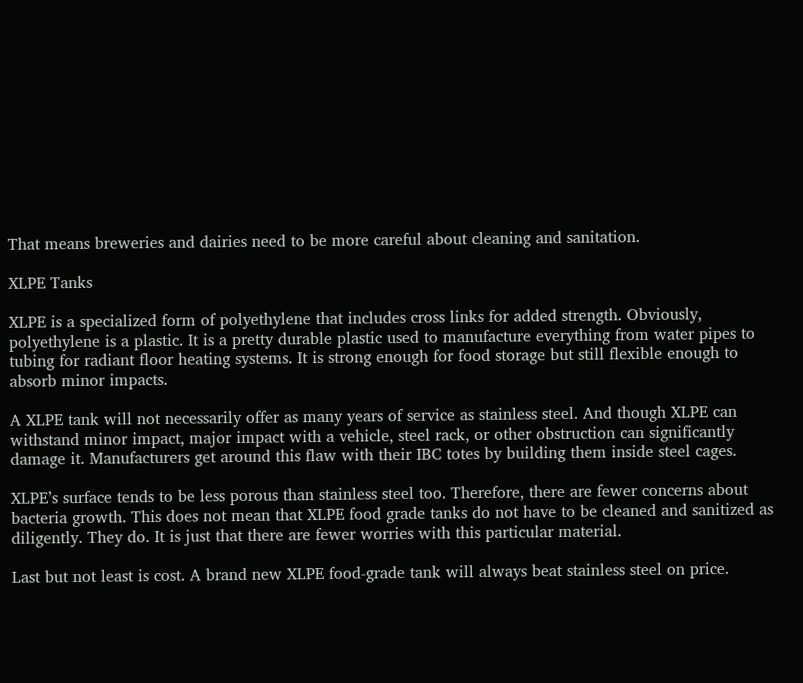That means breweries and dairies need to be more careful about cleaning and sanitation.

XLPE Tanks

XLPE is a specialized form of polyethylene that includes cross links for added strength. Obviously, polyethylene is a plastic. It is a pretty durable plastic used to manufacture everything from water pipes to tubing for radiant floor heating systems. It is strong enough for food storage but still flexible enough to absorb minor impacts.

A XLPE tank will not necessarily offer as many years of service as stainless steel. And though XLPE can withstand minor impact, major impact with a vehicle, steel rack, or other obstruction can significantly damage it. Manufacturers get around this flaw with their IBC totes by building them inside steel cages.

XLPE’s surface tends to be less porous than stainless steel too. Therefore, there are fewer concerns about bacteria growth. This does not mean that XLPE food grade tanks do not have to be cleaned and sanitized as diligently. They do. It is just that there are fewer worries with this particular material.

Last but not least is cost. A brand new XLPE food-grade tank will always beat stainless steel on price.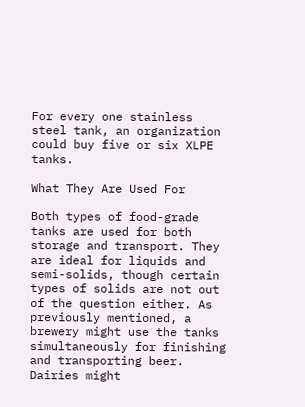For every one stainless steel tank, an organization could buy five or six XLPE tanks.

What They Are Used For

Both types of food-grade tanks are used for both storage and transport. They are ideal for liquids and semi-solids, though certain types of solids are not out of the question either. As previously mentioned, a brewery might use the tanks simultaneously for finishing and transporting beer. Dairies might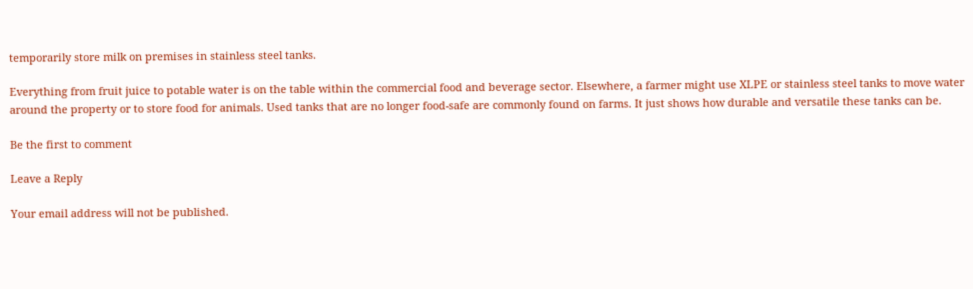temporarily store milk on premises in stainless steel tanks.

Everything from fruit juice to potable water is on the table within the commercial food and beverage sector. Elsewhere, a farmer might use XLPE or stainless steel tanks to move water around the property or to store food for animals. Used tanks that are no longer food-safe are commonly found on farms. It just shows how durable and versatile these tanks can be.

Be the first to comment

Leave a Reply

Your email address will not be published.